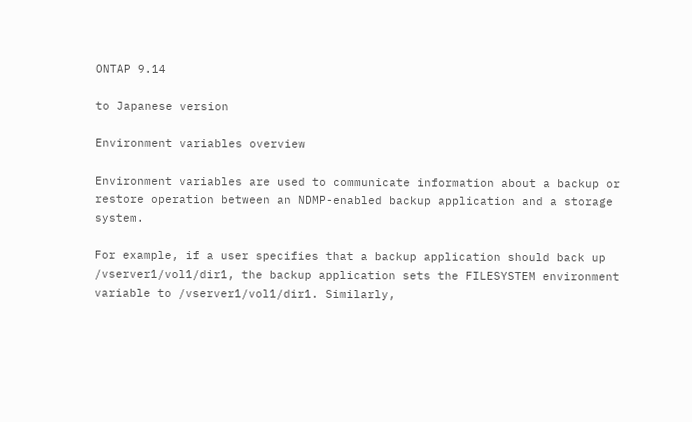ONTAP 9.14

to Japanese version

Environment variables overview

Environment variables are used to communicate information about a backup or restore operation between an NDMP-enabled backup application and a storage system.

For example, if a user specifies that a backup application should back up /vserver1/vol1/dir1, the backup application sets the FILESYSTEM environment variable to /vserver1/vol1/dir1. Similarly,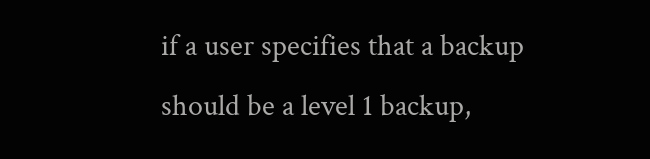if a user specifies that a backup should be a level 1 backup,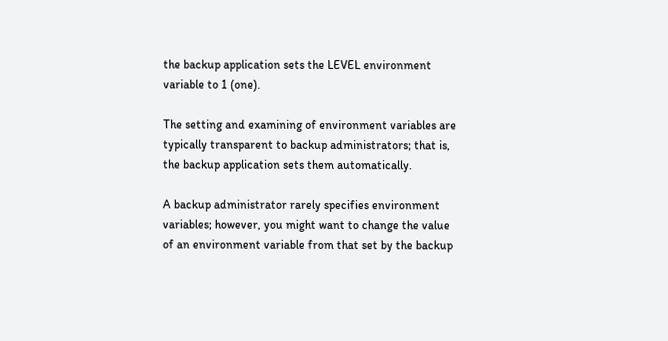the backup application sets the LEVEL environment variable to 1 (one).

The setting and examining of environment variables are typically transparent to backup administrators; that is, the backup application sets them automatically.

A backup administrator rarely specifies environment variables; however, you might want to change the value of an environment variable from that set by the backup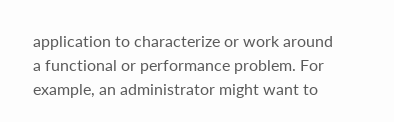application to characterize or work around a functional or performance problem. For example, an administrator might want to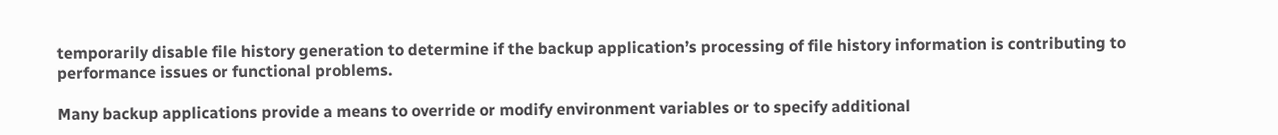temporarily disable file history generation to determine if the backup application’s processing of file history information is contributing to performance issues or functional problems.

Many backup applications provide a means to override or modify environment variables or to specify additional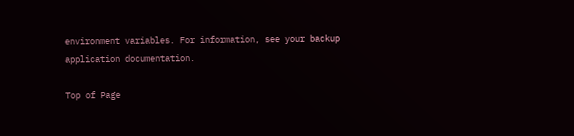environment variables. For information, see your backup application documentation.

Top of Page